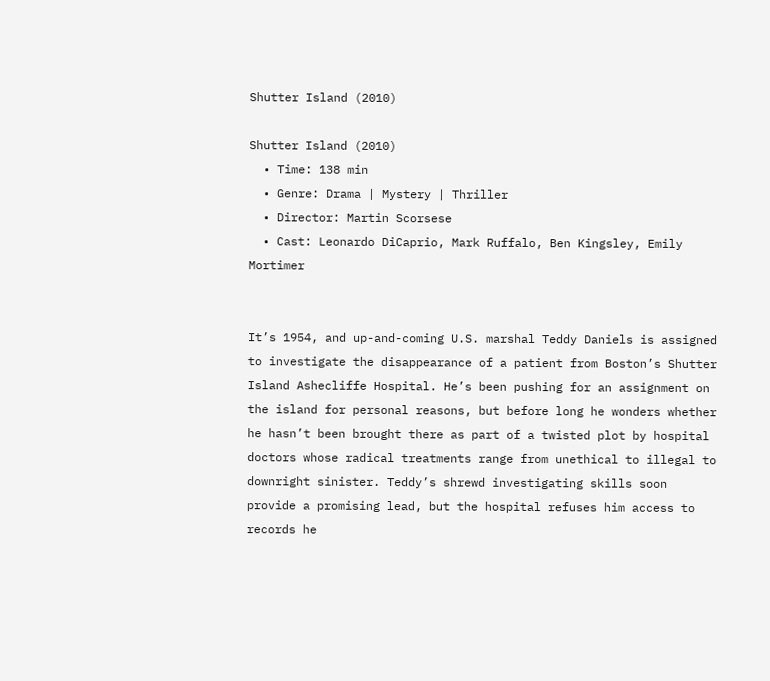Shutter Island (2010)

Shutter Island (2010)
  • Time: 138 min
  • Genre: Drama | Mystery | Thriller
  • Director: Martin Scorsese
  • Cast: Leonardo DiCaprio, Mark Ruffalo, Ben Kingsley, Emily Mortimer


It’s 1954, and up-and-coming U.S. marshal Teddy Daniels is assigned to investigate the disappearance of a patient from Boston’s Shutter Island Ashecliffe Hospital. He’s been pushing for an assignment on the island for personal reasons, but before long he wonders whether he hasn’t been brought there as part of a twisted plot by hospital doctors whose radical treatments range from unethical to illegal to downright sinister. Teddy’s shrewd investigating skills soon provide a promising lead, but the hospital refuses him access to records he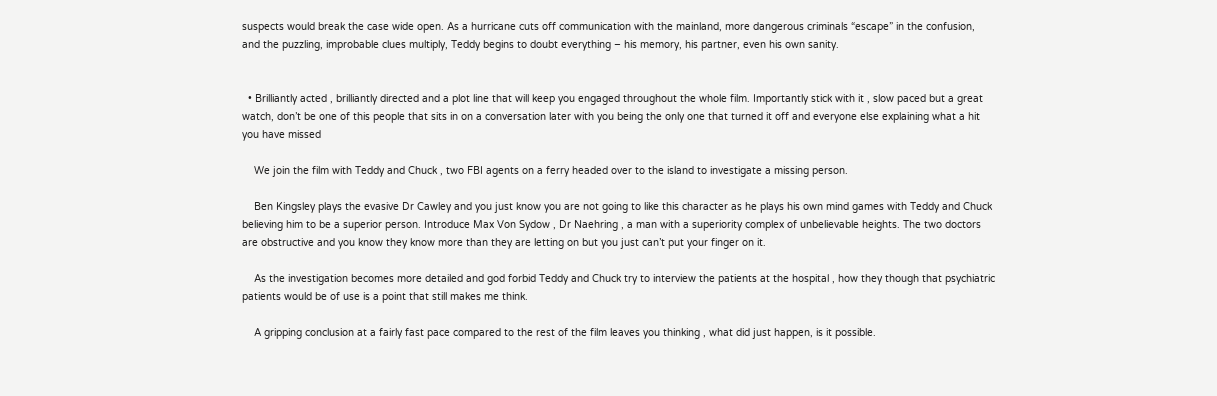suspects would break the case wide open. As a hurricane cuts off communication with the mainland, more dangerous criminals “escape” in the confusion, and the puzzling, improbable clues multiply, Teddy begins to doubt everything – his memory, his partner, even his own sanity.


  • Brilliantly acted , brilliantly directed and a plot line that will keep you engaged throughout the whole film. Importantly stick with it , slow paced but a great watch, don’t be one of this people that sits in on a conversation later with you being the only one that turned it off and everyone else explaining what a hit you have missed

    We join the film with Teddy and Chuck , two FBI agents on a ferry headed over to the island to investigate a missing person.

    Ben Kingsley plays the evasive Dr Cawley and you just know you are not going to like this character as he plays his own mind games with Teddy and Chuck believing him to be a superior person. Introduce Max Von Sydow , Dr Naehring , a man with a superiority complex of unbelievable heights. The two doctors are obstructive and you know they know more than they are letting on but you just can’t put your finger on it.

    As the investigation becomes more detailed and god forbid Teddy and Chuck try to interview the patients at the hospital , how they though that psychiatric patients would be of use is a point that still makes me think.

    A gripping conclusion at a fairly fast pace compared to the rest of the film leaves you thinking , what did just happen, is it possible.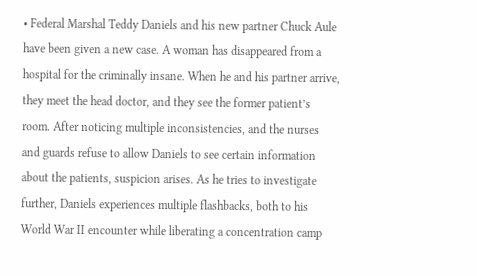• Federal Marshal Teddy Daniels and his new partner Chuck Aule have been given a new case. A woman has disappeared from a hospital for the criminally insane. When he and his partner arrive, they meet the head doctor, and they see the former patient’s room. After noticing multiple inconsistencies, and the nurses and guards refuse to allow Daniels to see certain information about the patients, suspicion arises. As he tries to investigate further, Daniels experiences multiple flashbacks, both to his World War II encounter while liberating a concentration camp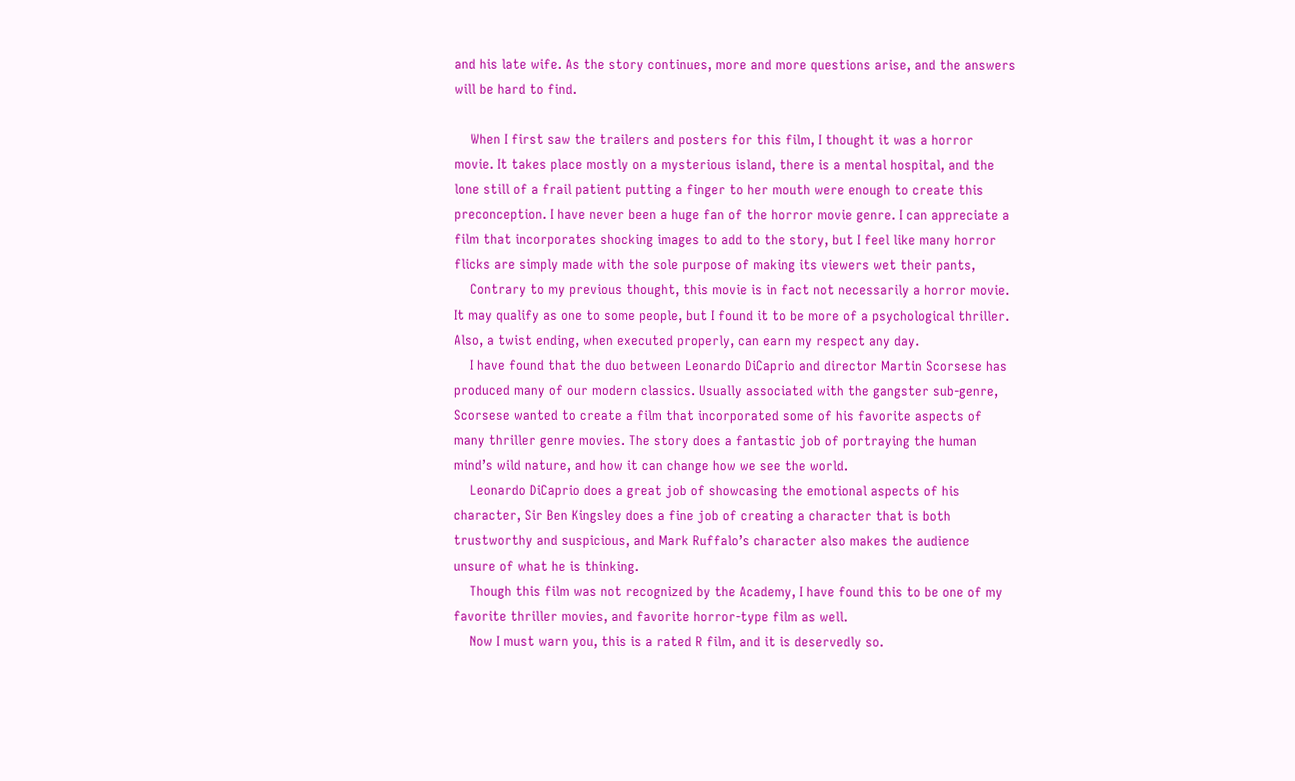and his late wife. As the story continues, more and more questions arise, and the answers will be hard to find.

    When I first saw the trailers and posters for this film, I thought it was a horror movie. It takes place mostly on a mysterious island, there is a mental hospital, and the lone still of a frail patient putting a finger to her mouth were enough to create this preconception. I have never been a huge fan of the horror movie genre. I can appreciate a film that incorporates shocking images to add to the story, but I feel like many horror flicks are simply made with the sole purpose of making its viewers wet their pants,
    Contrary to my previous thought, this movie is in fact not necessarily a horror movie. It may qualify as one to some people, but I found it to be more of a psychological thriller. Also, a twist ending, when executed properly, can earn my respect any day.
    I have found that the duo between Leonardo DiCaprio and director Martin Scorsese has produced many of our modern classics. Usually associated with the gangster sub-genre, Scorsese wanted to create a film that incorporated some of his favorite aspects of many thriller genre movies. The story does a fantastic job of portraying the human mind’s wild nature, and how it can change how we see the world.
    Leonardo DiCaprio does a great job of showcasing the emotional aspects of his character, Sir Ben Kingsley does a fine job of creating a character that is both trustworthy and suspicious, and Mark Ruffalo’s character also makes the audience unsure of what he is thinking.
    Though this film was not recognized by the Academy, I have found this to be one of my favorite thriller movies, and favorite horror-type film as well.
    Now I must warn you, this is a rated R film, and it is deservedly so.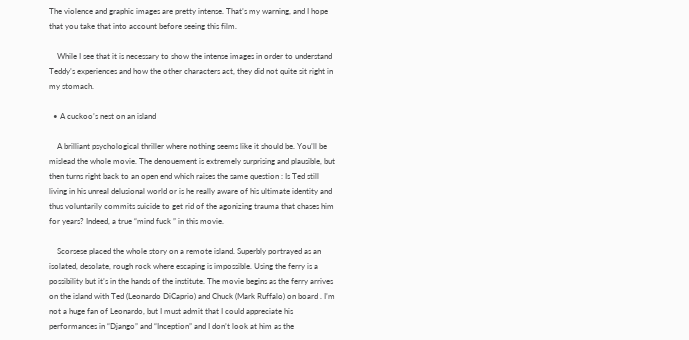The violence and graphic images are pretty intense. That’s my warning, and I hope that you take that into account before seeing this film.

    While I see that it is necessary to show the intense images in order to understand Teddy’s experiences and how the other characters act, they did not quite sit right in my stomach.

  • A cuckoo’s nest on an island

    A brilliant psychological thriller where nothing seems like it should be. You’ll be mislead the whole movie. The denouement is extremely surprising and plausible, but then turns right back to an open end which raises the same question : Is Ted still living in his unreal delusional world or is he really aware of his ultimate identity and thus voluntarily commits suicide to get rid of the agonizing trauma that chases him for years? Indeed, a true “mind fuck ” in this movie.

    Scorsese placed the whole story on a remote island. Superbly portrayed as an isolated, desolate, rough rock where escaping is impossible. Using the ferry is a possibility but it’s in the hands of the institute. The movie begins as the ferry arrives on the island with Ted (Leonardo DiCaprio) and Chuck (Mark Ruffalo) on board . I’m not a huge fan of Leonardo, but I must admit that I could appreciate his performances in “Django” and “Inception” and I don’t look at him as the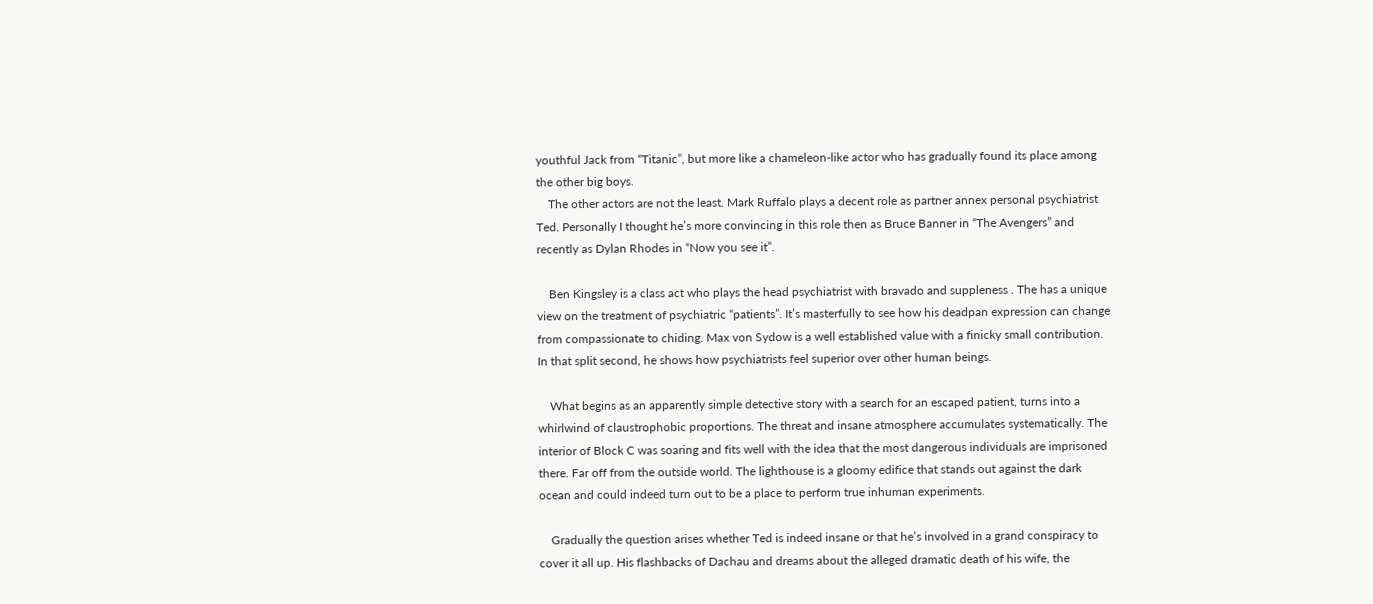youthful Jack from “Titanic”, but more like a chameleon-like actor who has gradually found its place among the other big boys.
    The other actors are not the least. Mark Ruffalo plays a decent role as partner annex personal psychiatrist Ted. Personally I thought he’s more convincing in this role then as Bruce Banner in “The Avengers” and recently as Dylan Rhodes in “Now you see it”.

    Ben Kingsley is a class act who plays the head psychiatrist with bravado and suppleness . The has a unique view on the treatment of psychiatric “patients”. It’s masterfully to see how his deadpan expression can change from compassionate to chiding. Max von Sydow is a well established value with a finicky small contribution. In that split second, he shows how psychiatrists feel superior over other human beings.

    What begins as an apparently simple detective story with a search for an escaped patient, turns into a whirlwind of claustrophobic proportions. The threat and insane atmosphere accumulates systematically. The interior of Block C was soaring and fits well with the idea that the most dangerous individuals are imprisoned there. Far off from the outside world. The lighthouse is a gloomy edifice that stands out against the dark ocean and could indeed turn out to be a place to perform true inhuman experiments.

    Gradually the question arises whether Ted is indeed insane or that he’s involved in a grand conspiracy to cover it all up. His flashbacks of Dachau and dreams about the alleged dramatic death of his wife, the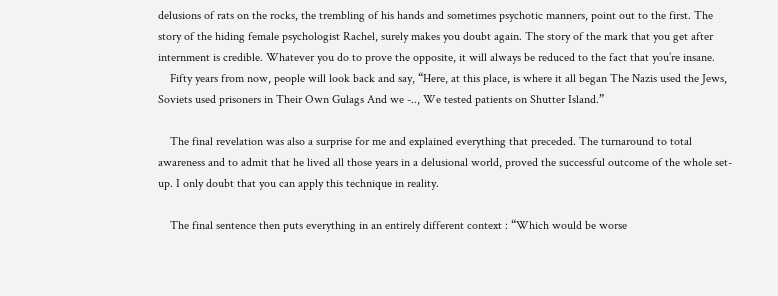delusions of rats on the rocks, the trembling of his hands and sometimes psychotic manners, point out to the first. The story of the hiding female psychologist Rachel, surely makes you doubt again. The story of the mark that you get after internment is credible. Whatever you do to prove the opposite, it will always be reduced to the fact that you’re insane.
    Fifty years from now, people will look back and say, “Here, at this place, is where it all began The Nazis used the Jews, Soviets used prisoners in Their Own Gulags And we -.., We tested patients on Shutter Island.”

    The final revelation was also a surprise for me and explained everything that preceded. The turnaround to total awareness and to admit that he lived all those years in a delusional world, proved the successful outcome of the whole set-up. I only doubt that you can apply this technique in reality.

    The final sentence then puts everything in an entirely different context : “Which would be worse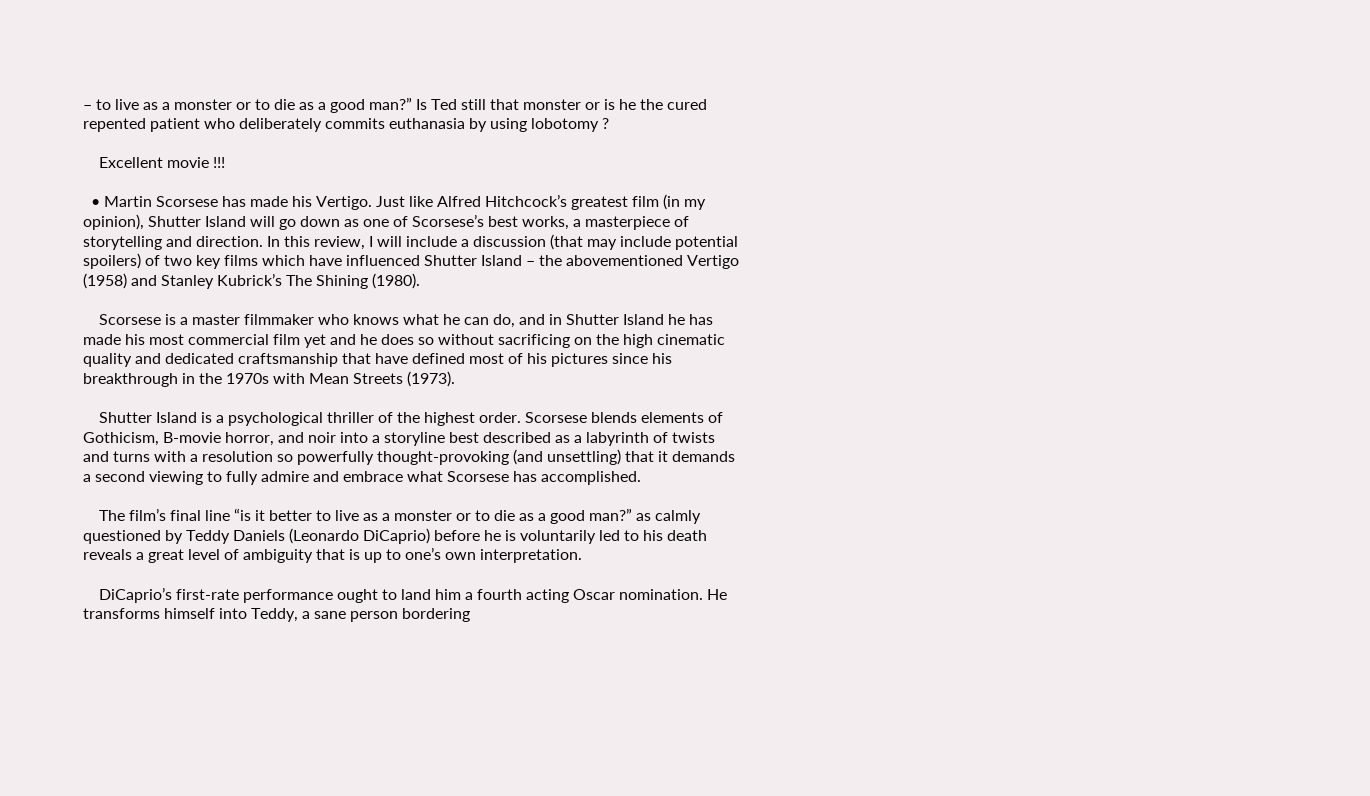– to live as a monster or to die as a good man?” Is Ted still that monster or is he the cured repented patient who deliberately commits euthanasia by using lobotomy ?

    Excellent movie !!!

  • Martin Scorsese has made his Vertigo. Just like Alfred Hitchcock’s greatest film (in my opinion), Shutter Island will go down as one of Scorsese’s best works, a masterpiece of storytelling and direction. In this review, I will include a discussion (that may include potential spoilers) of two key films which have influenced Shutter Island – the abovementioned Vertigo (1958) and Stanley Kubrick’s The Shining (1980).

    Scorsese is a master filmmaker who knows what he can do, and in Shutter Island he has made his most commercial film yet and he does so without sacrificing on the high cinematic quality and dedicated craftsmanship that have defined most of his pictures since his breakthrough in the 1970s with Mean Streets (1973).

    Shutter Island is a psychological thriller of the highest order. Scorsese blends elements of Gothicism, B-movie horror, and noir into a storyline best described as a labyrinth of twists and turns with a resolution so powerfully thought-provoking (and unsettling) that it demands a second viewing to fully admire and embrace what Scorsese has accomplished.

    The film’s final line “is it better to live as a monster or to die as a good man?” as calmly questioned by Teddy Daniels (Leonardo DiCaprio) before he is voluntarily led to his death reveals a great level of ambiguity that is up to one’s own interpretation.

    DiCaprio’s first-rate performance ought to land him a fourth acting Oscar nomination. He transforms himself into Teddy, a sane person bordering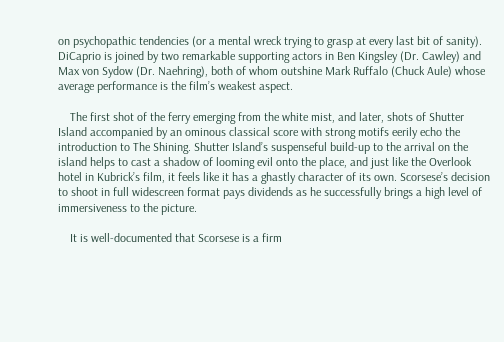on psychopathic tendencies (or a mental wreck trying to grasp at every last bit of sanity). DiCaprio is joined by two remarkable supporting actors in Ben Kingsley (Dr. Cawley) and Max von Sydow (Dr. Naehring), both of whom outshine Mark Ruffalo (Chuck Aule) whose average performance is the film’s weakest aspect.

    The first shot of the ferry emerging from the white mist, and later, shots of Shutter Island accompanied by an ominous classical score with strong motifs eerily echo the introduction to The Shining. Shutter Island’s suspenseful build-up to the arrival on the island helps to cast a shadow of looming evil onto the place, and just like the Overlook hotel in Kubrick’s film, it feels like it has a ghastly character of its own. Scorsese’s decision to shoot in full widescreen format pays dividends as he successfully brings a high level of immersiveness to the picture.

    It is well-documented that Scorsese is a firm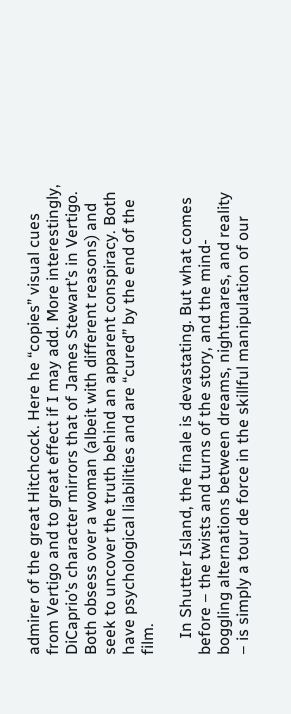admirer of the great Hitchcock. Here he “copies” visual cues from Vertigo and to great effect if I may add. More interestingly, DiCaprio’s character mirrors that of James Stewart’s in Vertigo. Both obsess over a woman (albeit with different reasons) and seek to uncover the truth behind an apparent conspiracy. Both have psychological liabilities and are “cured” by the end of the film.

    In Shutter Island, the finale is devastating. But what comes before – the twists and turns of the story, and the mind-boggling alternations between dreams, nightmares, and reality – is simply a tour de force in the skillful manipulation of our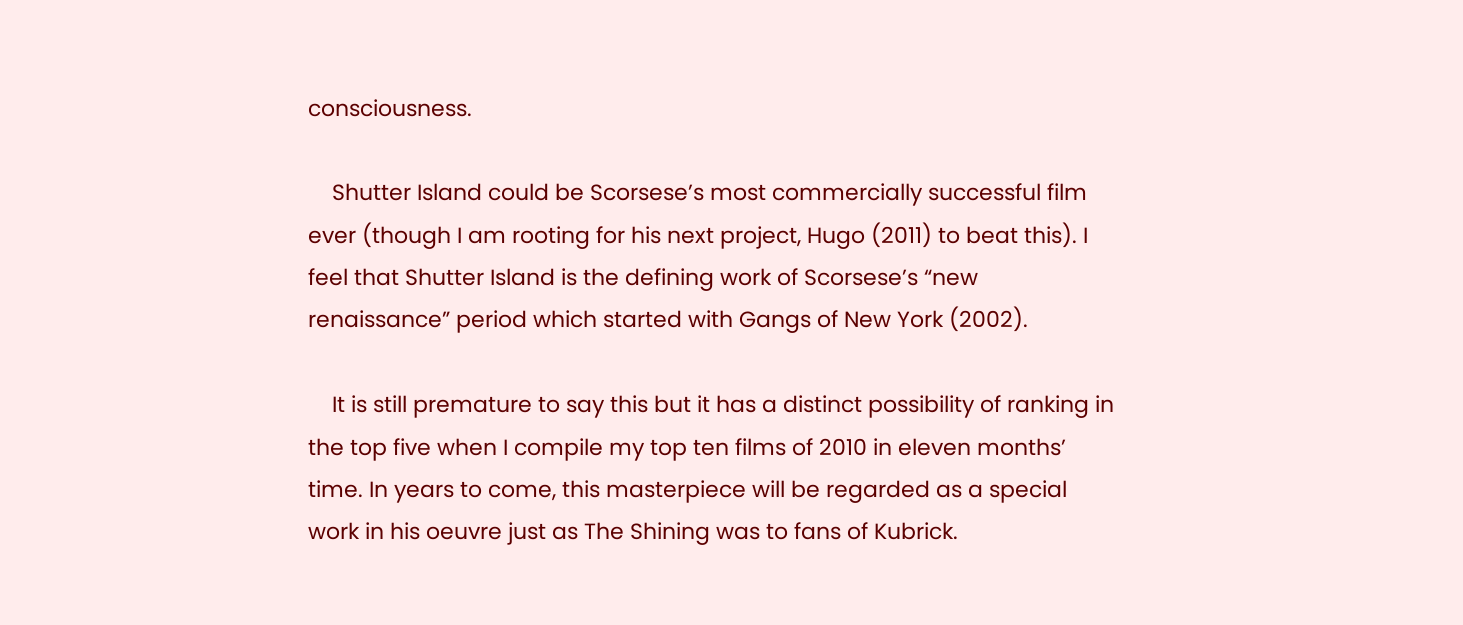consciousness.

    Shutter Island could be Scorsese’s most commercially successful film ever (though I am rooting for his next project, Hugo (2011) to beat this). I feel that Shutter Island is the defining work of Scorsese’s “new renaissance” period which started with Gangs of New York (2002).

    It is still premature to say this but it has a distinct possibility of ranking in the top five when I compile my top ten films of 2010 in eleven months’ time. In years to come, this masterpiece will be regarded as a special work in his oeuvre just as The Shining was to fans of Kubrick.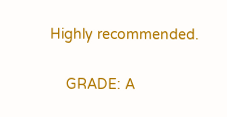Highly recommended.

    GRADE: A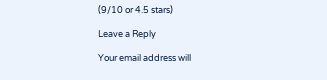(9/10 or 4.5 stars)

Leave a Reply

Your email address will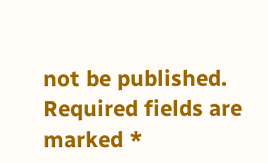not be published. Required fields are marked *